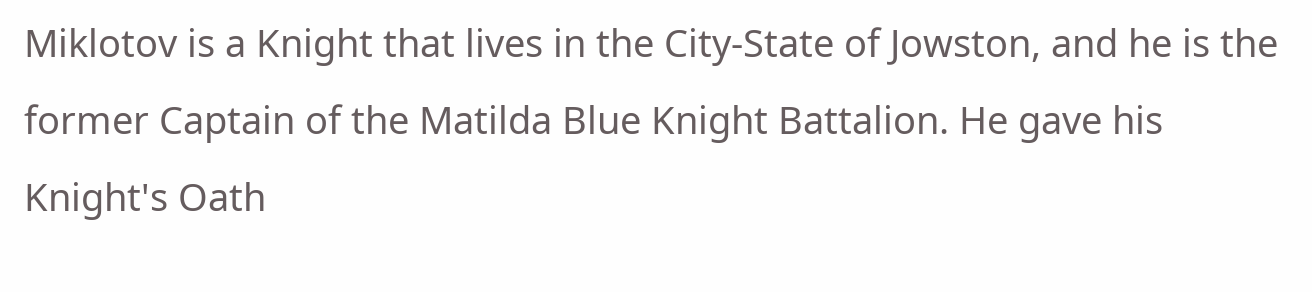Miklotov is a Knight that lives in the City-State of Jowston, and he is the former Captain of the Matilda Blue Knight Battalion. He gave his Knight's Oath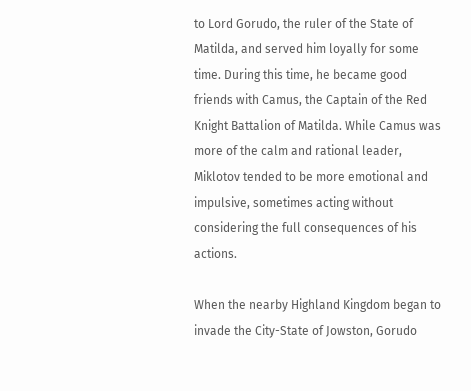to Lord Gorudo, the ruler of the State of Matilda, and served him loyally for some time. During this time, he became good friends with Camus, the Captain of the Red Knight Battalion of Matilda. While Camus was more of the calm and rational leader, Miklotov tended to be more emotional and impulsive, sometimes acting without considering the full consequences of his actions.

When the nearby Highland Kingdom began to invade the City-State of Jowston, Gorudo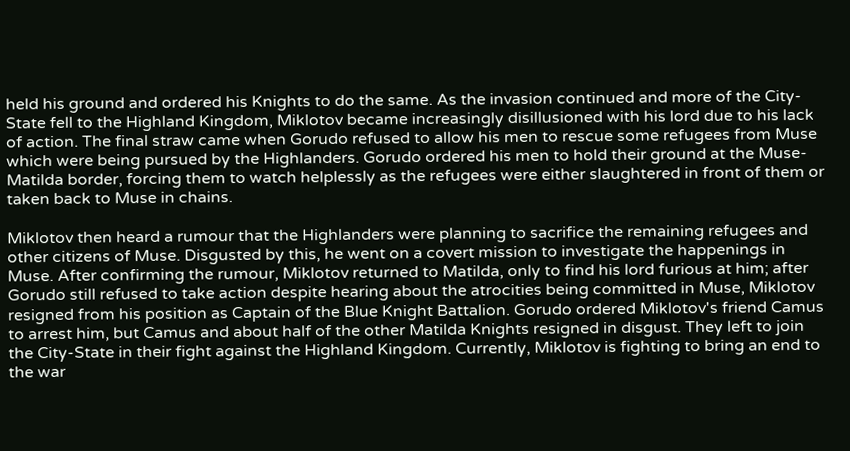held his ground and ordered his Knights to do the same. As the invasion continued and more of the City-State fell to the Highland Kingdom, Miklotov became increasingly disillusioned with his lord due to his lack of action. The final straw came when Gorudo refused to allow his men to rescue some refugees from Muse which were being pursued by the Highlanders. Gorudo ordered his men to hold their ground at the Muse-Matilda border, forcing them to watch helplessly as the refugees were either slaughtered in front of them or taken back to Muse in chains.

Miklotov then heard a rumour that the Highlanders were planning to sacrifice the remaining refugees and other citizens of Muse. Disgusted by this, he went on a covert mission to investigate the happenings in Muse. After confirming the rumour, Miklotov returned to Matilda, only to find his lord furious at him; after Gorudo still refused to take action despite hearing about the atrocities being committed in Muse, Miklotov resigned from his position as Captain of the Blue Knight Battalion. Gorudo ordered Miklotov's friend Camus to arrest him, but Camus and about half of the other Matilda Knights resigned in disgust. They left to join the City-State in their fight against the Highland Kingdom. Currently, Miklotov is fighting to bring an end to the war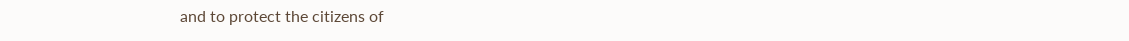and to protect the citizens of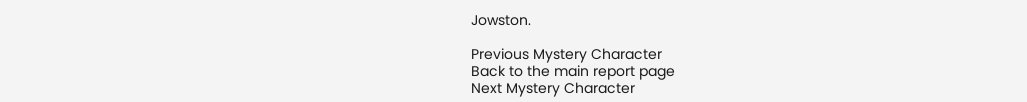Jowston.

Previous Mystery Character
Back to the main report page
Next Mystery Character